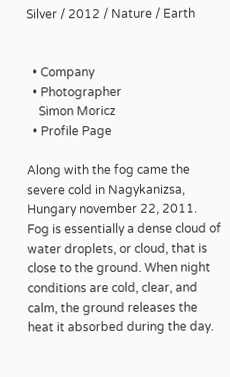Silver / 2012 / Nature / Earth


  • Company
  • Photographer
    Simon Moricz
  • Profile Page

Along with the fog came the severe cold in Nagykanizsa, Hungary november 22, 2011. Fog is essentially a dense cloud of water droplets, or cloud, that is close to the ground. When night conditions are cold, clear, and calm, the ground releases the heat it absorbed during the day.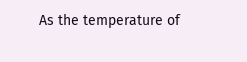As the temperature of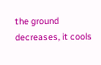the ground decreases, it cools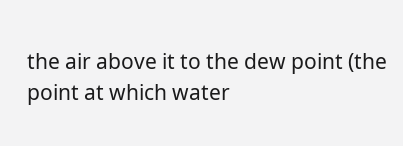the air above it to the dew point (the point at which water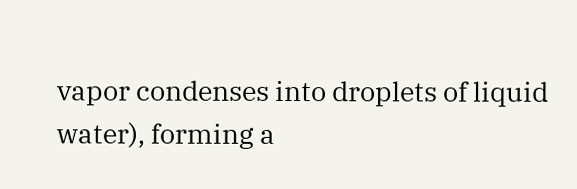vapor condenses into droplets of liquid water), forming a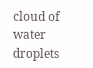cloud of water droplets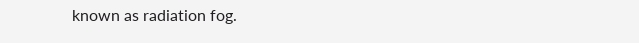known as radiation fog.